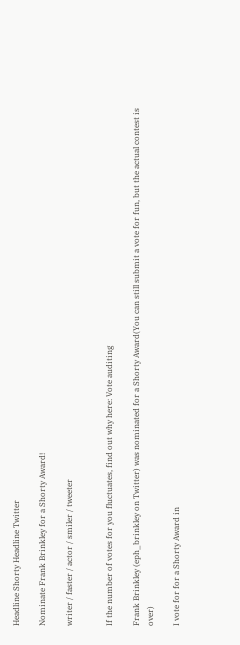Headline Shorty Headline Twitter

Nominate Frank Brinkley for a Shorty Award!

writer / faster / actor / smiler / tweeter


If the number of votes for you fluctuates, find out why here: Vote auditing

Frank Brinkley (eph_brinkley on Twitter) was nominated for a Shorty Award(You can still submit a vote for fun, but the actual contest is over)

I vote for for a Shorty Award in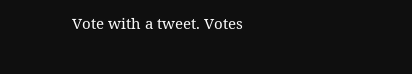Vote with a tweet. Votes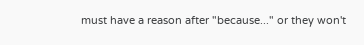must have a reason after "because..." or they won't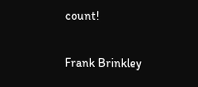count!

Frank Brinkley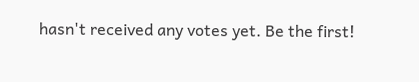hasn't received any votes yet. Be the first!